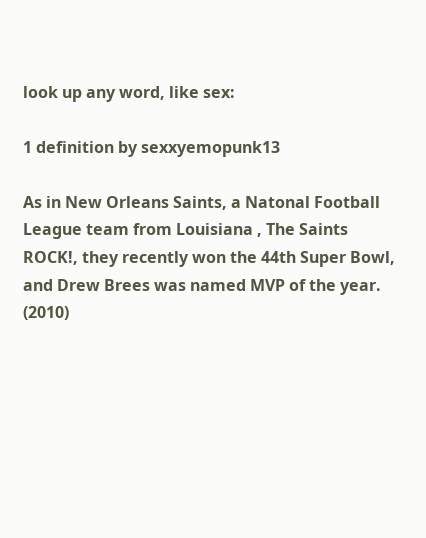look up any word, like sex:

1 definition by sexxyemopunk13

As in New Orleans Saints, a Natonal Football League team from Louisiana , The Saints ROCK!, they recently won the 44th Super Bowl, and Drew Brees was named MVP of the year. (2010)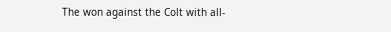The won against the Colt with all-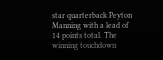star quarterback Peyton Manning with a lead of 14 points total. The winning touchdown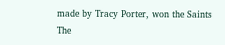made by Tracy Porter, won the Saints The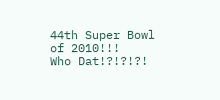44th Super Bowl of 2010!!!
Who Dat!?!?!?!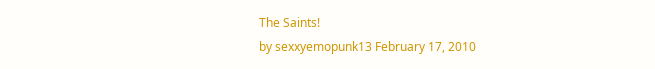The Saints!
by sexxyemopunk13 February 17, 2010